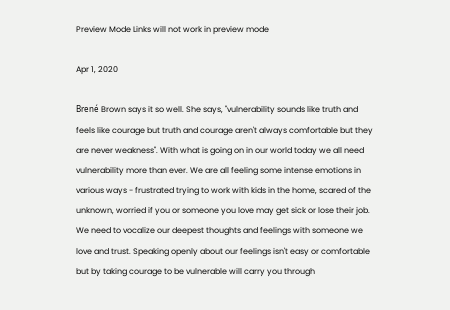Preview Mode Links will not work in preview mode

Apr 1, 2020

Brené Brown says it so well. She says, "vulnerability sounds like truth and feels like courage but truth and courage aren't always comfortable but they are never weakness". With what is going on in our world today we all need vulnerability more than ever. We are all feeling some intense emotions in various ways - frustrated trying to work with kids in the home, scared of the unknown, worried if you or someone you love may get sick or lose their job. We need to vocalize our deepest thoughts and feelings with someone we love and trust. Speaking openly about our feelings isn't easy or comfortable but by taking courage to be vulnerable will carry you through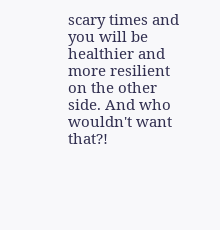scary times and you will be healthier and more resilient on the other side. And who wouldn't want that?!